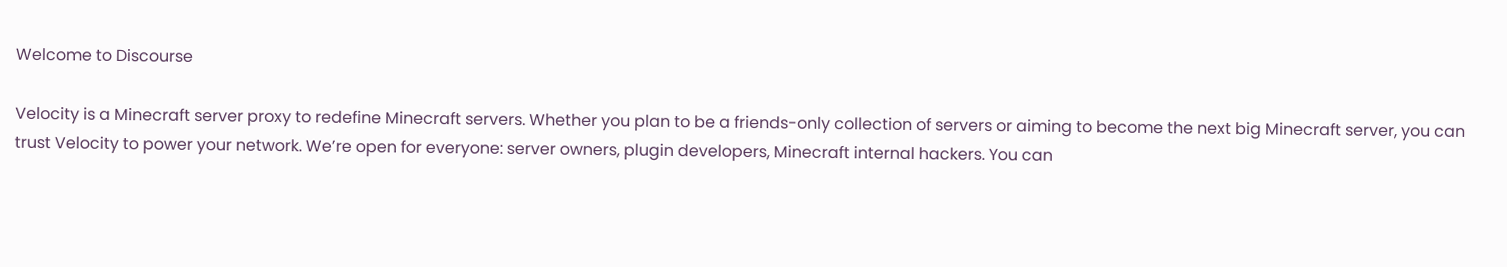Welcome to Discourse

Velocity is a Minecraft server proxy to redefine Minecraft servers. Whether you plan to be a friends-only collection of servers or aiming to become the next big Minecraft server, you can trust Velocity to power your network. We’re open for everyone: server owners, plugin developers, Minecraft internal hackers. You can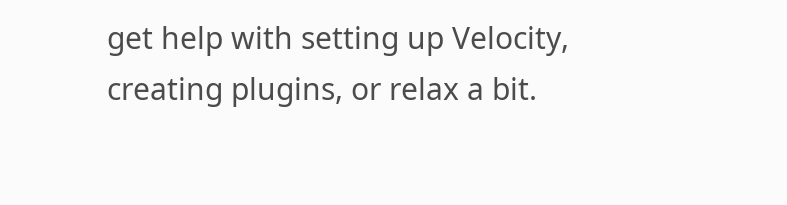get help with setting up Velocity, creating plugins, or relax a bit.